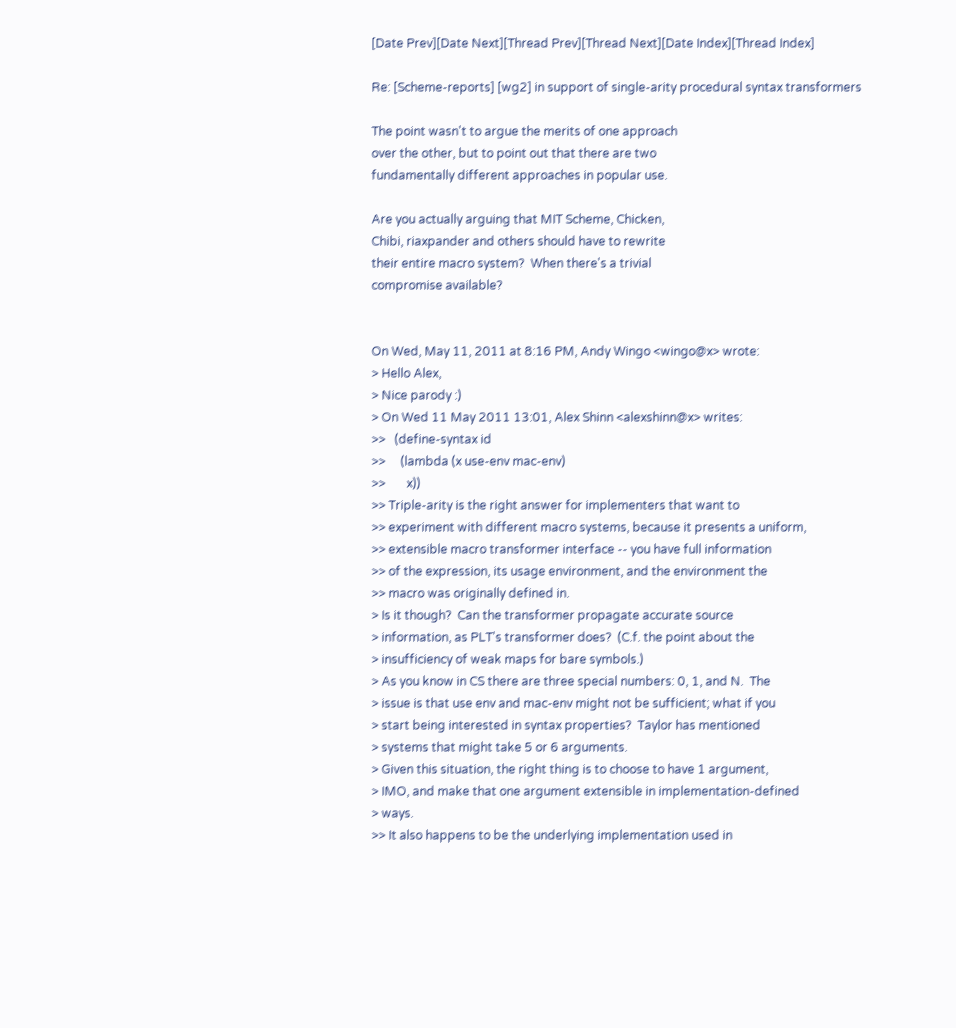[Date Prev][Date Next][Thread Prev][Thread Next][Date Index][Thread Index]

Re: [Scheme-reports] [wg2] in support of single-arity procedural syntax transformers

The point wasn't to argue the merits of one approach
over the other, but to point out that there are two
fundamentally different approaches in popular use.

Are you actually arguing that MIT Scheme, Chicken,
Chibi, riaxpander and others should have to rewrite
their entire macro system?  When there's a trivial
compromise available?


On Wed, May 11, 2011 at 8:16 PM, Andy Wingo <wingo@x> wrote:
> Hello Alex,
> Nice parody :)
> On Wed 11 May 2011 13:01, Alex Shinn <alexshinn@x> writes:
>>   (define-syntax id
>>     (lambda (x use-env mac-env)
>>       x))
>> Triple-arity is the right answer for implementers that want to
>> experiment with different macro systems, because it presents a uniform,
>> extensible macro transformer interface -- you have full information
>> of the expression, its usage environment, and the environment the
>> macro was originally defined in.
> Is it though?  Can the transformer propagate accurate source
> information, as PLT's transformer does?  (C.f. the point about the
> insufficiency of weak maps for bare symbols.)
> As you know in CS there are three special numbers: 0, 1, and N.  The
> issue is that use env and mac-env might not be sufficient; what if you
> start being interested in syntax properties?  Taylor has mentioned
> systems that might take 5 or 6 arguments.
> Given this situation, the right thing is to choose to have 1 argument,
> IMO, and make that one argument extensible in implementation-defined
> ways.
>> It also happens to be the underlying implementation used in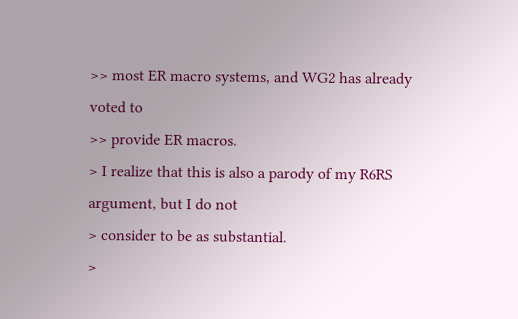>> most ER macro systems, and WG2 has already voted to
>> provide ER macros.
> I realize that this is also a parody of my R6RS argument, but I do not
> consider to be as substantial.
>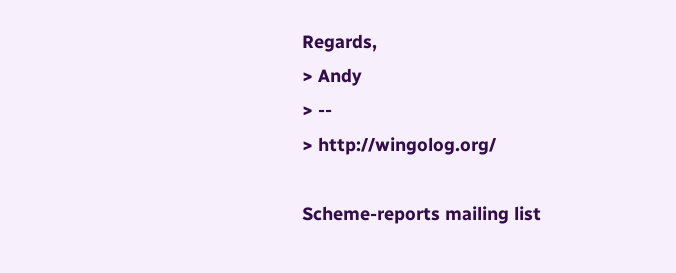Regards,
> Andy
> --
> http://wingolog.org/

Scheme-reports mailing list